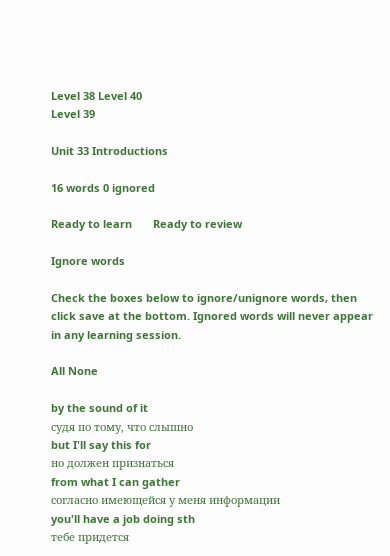Level 38 Level 40
Level 39

Unit 33 Introductions

16 words 0 ignored

Ready to learn       Ready to review

Ignore words

Check the boxes below to ignore/unignore words, then click save at the bottom. Ignored words will never appear in any learning session.

All None

by the sound of it
судя по тому, что слышно
but I'll say this for
но должен признаться
from what I can gather
согласно имеющейся у меня информации
you'll have a job doing sth
тебе придется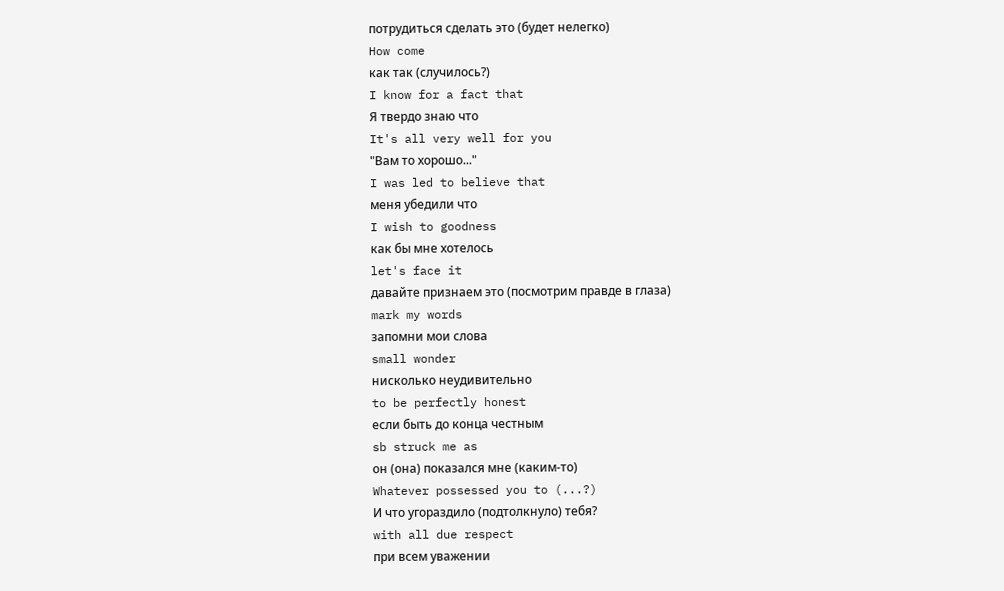потрудиться сделать это (будет нелегко)
How come
как так (случилось?)
I know for a fact that
Я твердо знаю что
It's all very well for you
"Вам то хорошо..."
I was led to believe that
меня убедили что
I wish to goodness
как бы мне хотелось
let's face it
давайте признаем это (посмотрим правде в глаза)
mark my words
запомни мои слова
small wonder
нисколько неудивительно
to be perfectly honest
если быть до конца честным
sb struck me as
он (она) показался мне (каким-то)
Whatever possessed you to (...?)
И что угораздило (подтолкнуло) тебя?
with all due respect
при всем уважении